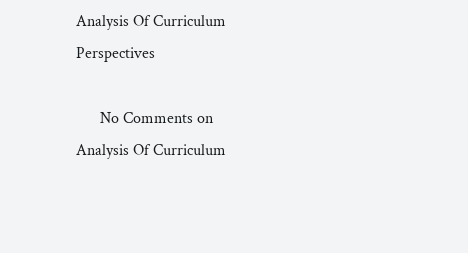Analysis Of Curriculum Perspectives

      No Comments on Analysis Of Curriculum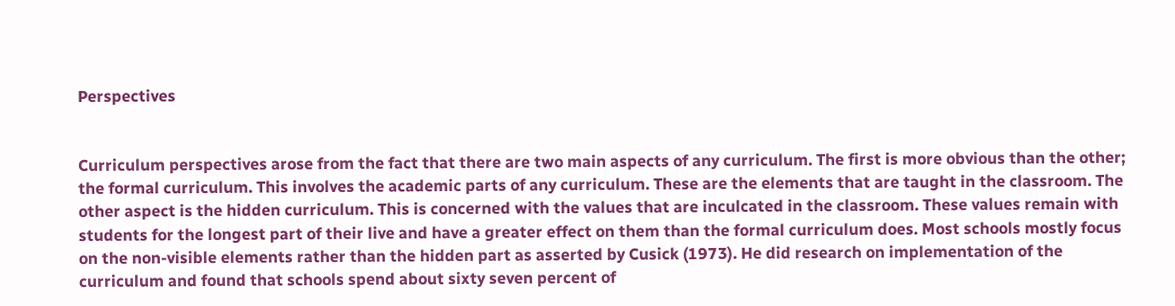Perspectives


Curriculum perspectives arose from the fact that there are two main aspects of any curriculum. The first is more obvious than the other; the formal curriculum. This involves the academic parts of any curriculum. These are the elements that are taught in the classroom. The other aspect is the hidden curriculum. This is concerned with the values that are inculcated in the classroom. These values remain with students for the longest part of their live and have a greater effect on them than the formal curriculum does. Most schools mostly focus on the non-visible elements rather than the hidden part as asserted by Cusick (1973). He did research on implementation of the curriculum and found that schools spend about sixty seven percent of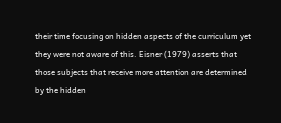their time focusing on hidden aspects of the curriculum yet they were not aware of this. Eisner (1979) asserts that those subjects that receive more attention are determined by the hidden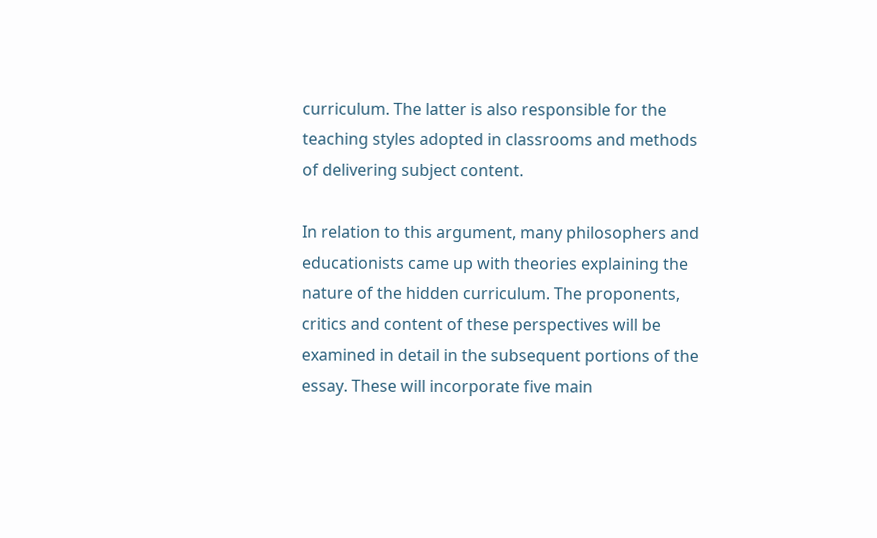curriculum. The latter is also responsible for the teaching styles adopted in classrooms and methods of delivering subject content.

In relation to this argument, many philosophers and educationists came up with theories explaining the nature of the hidden curriculum. The proponents, critics and content of these perspectives will be examined in detail in the subsequent portions of the essay. These will incorporate five main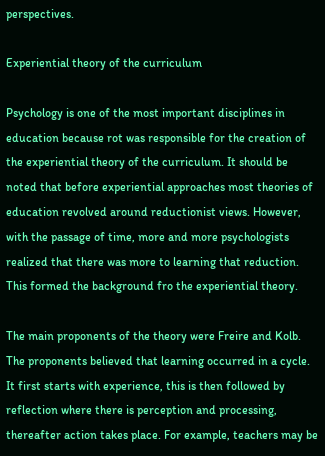perspectives.

Experiential theory of the curriculum

Psychology is one of the most important disciplines in education because rot was responsible for the creation of the experiential theory of the curriculum. It should be noted that before experiential approaches most theories of education revolved around reductionist views. However, with the passage of time, more and more psychologists realized that there was more to learning that reduction. This formed the background fro the experiential theory.

The main proponents of the theory were Freire and Kolb. The proponents believed that learning occurred in a cycle. It first starts with experience, this is then followed by reflection where there is perception and processing, thereafter action takes place. For example, teachers may be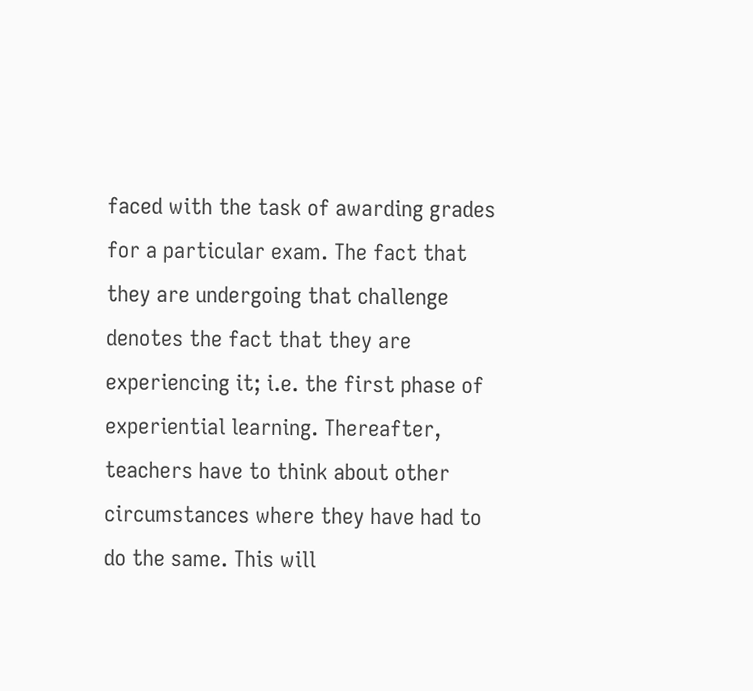faced with the task of awarding grades for a particular exam. The fact that they are undergoing that challenge denotes the fact that they are experiencing it; i.e. the first phase of experiential learning. Thereafter, teachers have to think about other circumstances where they have had to do the same. This will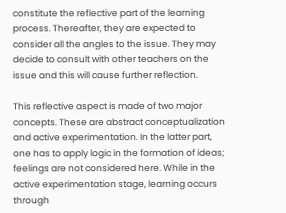constitute the reflective part of the learning process. Thereafter, they are expected to consider all the angles to the issue. They may decide to consult with other teachers on the issue and this will cause further reflection.

This reflective aspect is made of two major concepts. These are abstract conceptualization and active experimentation. In the latter part, one has to apply logic in the formation of ideas; feelings are not considered here. While in the active experimentation stage, learning occurs through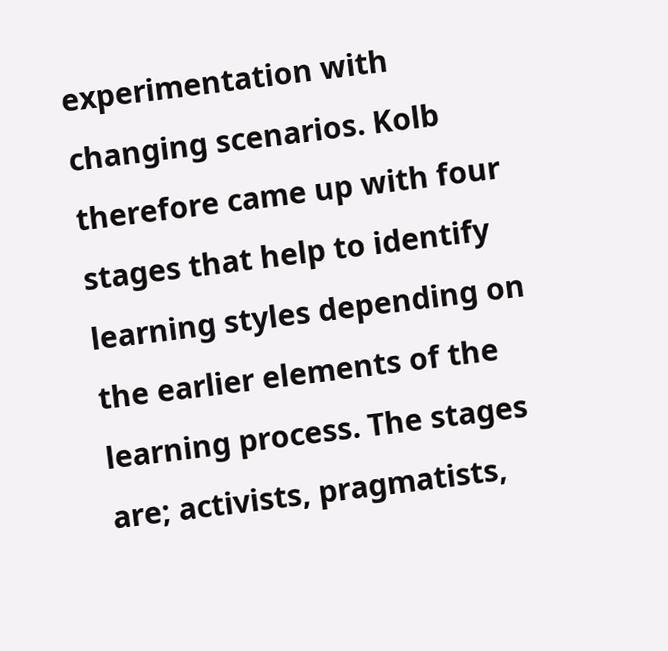experimentation with changing scenarios. Kolb therefore came up with four stages that help to identify learning styles depending on the earlier elements of the learning process. The stages are; activists, pragmatists,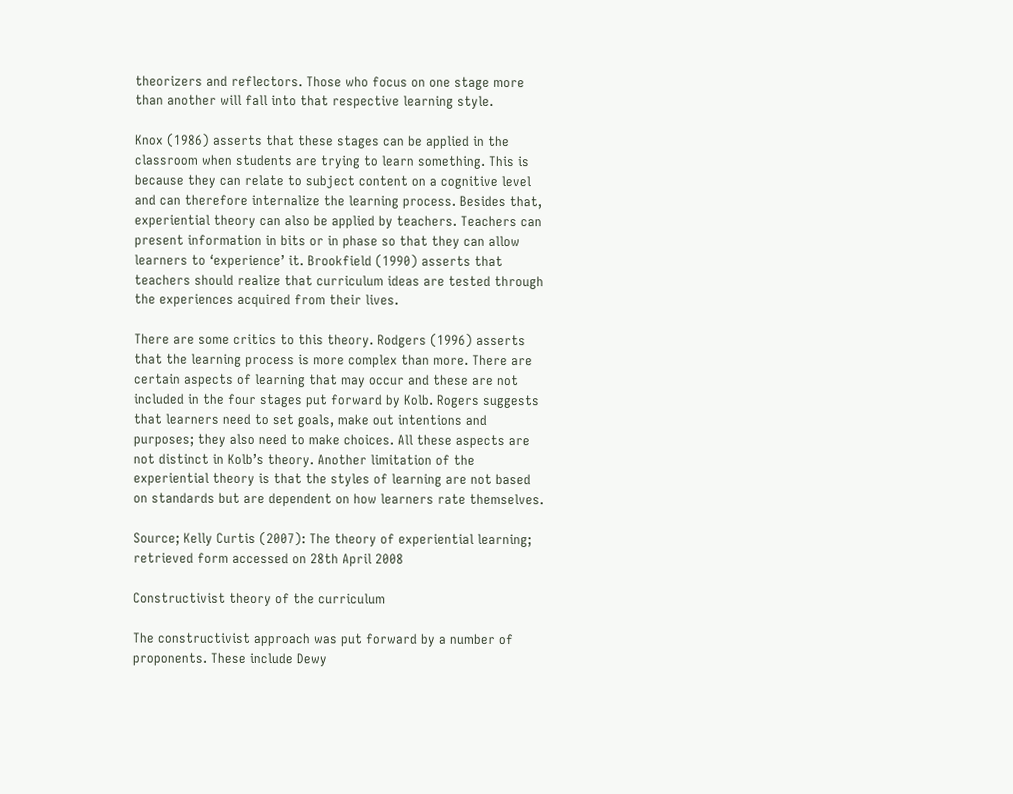theorizers and reflectors. Those who focus on one stage more than another will fall into that respective learning style.

Knox (1986) asserts that these stages can be applied in the classroom when students are trying to learn something. This is because they can relate to subject content on a cognitive level and can therefore internalize the learning process. Besides that, experiential theory can also be applied by teachers. Teachers can present information in bits or in phase so that they can allow learners to ‘experience’ it. Brookfield (1990) asserts that teachers should realize that curriculum ideas are tested through the experiences acquired from their lives.

There are some critics to this theory. Rodgers (1996) asserts that the learning process is more complex than more. There are certain aspects of learning that may occur and these are not included in the four stages put forward by Kolb. Rogers suggests that learners need to set goals, make out intentions and purposes; they also need to make choices. All these aspects are not distinct in Kolb’s theory. Another limitation of the experiential theory is that the styles of learning are not based on standards but are dependent on how learners rate themselves.

Source; Kelly Curtis (2007): The theory of experiential learning; retrieved form accessed on 28th April 2008

Constructivist theory of the curriculum

The constructivist approach was put forward by a number of proponents. These include Dewy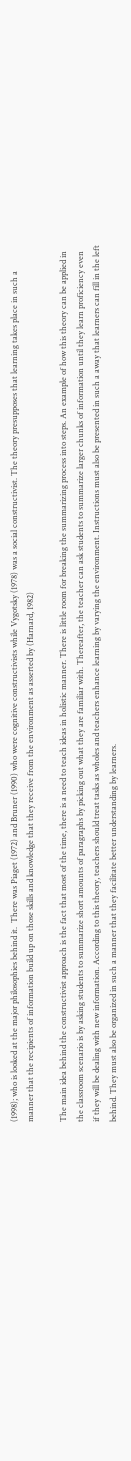(1998); who is looked at the major philosophies behind it.  There was Piaget (1972) and Bruner (1990) who were cognitive constructivists while Vygotsky (1978) was a social constructivist. The theory presupposes that learning takes place in such a manner that the recipients of information build up on those skills and knowledge that they receive from the environment as asserted by (Harnard, 1982)

The main idea behind the constructivist approach is the fact that most of the time, there is a need to teach ideas in holistic manner. There is little room for breaking the summarizing process into steps. An example of how this theory can be applied in the classroom scenario is by asking students to summarize short amounts of paragraphs by picking out what they are familiar with. Thereafter, the teacher can ask students to summarize larger chunks of information until they learn proficiency even if they will be dealing with new information. According to this theory, teachers should treat tasks as wholes and teachers enhance learning by varying the environment. Instructions must also be presented in such a away that learners can fill in the left behind. They must also be organized in such a manner that they facilitate better understanding by learners.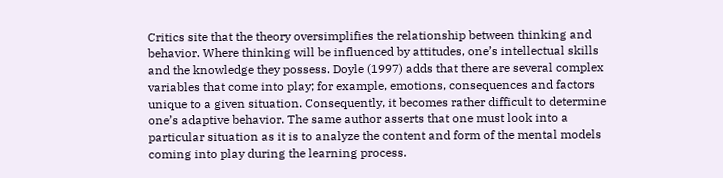Critics site that the theory oversimplifies the relationship between thinking and behavior. Where thinking will be influenced by attitudes, one’s intellectual skills and the knowledge they possess. Doyle (1997) adds that there are several complex variables that come into play; for example, emotions, consequences and factors unique to a given situation. Consequently, it becomes rather difficult to determine one’s adaptive behavior. The same author asserts that one must look into a particular situation as it is to analyze the content and form of the mental models coming into play during the learning process.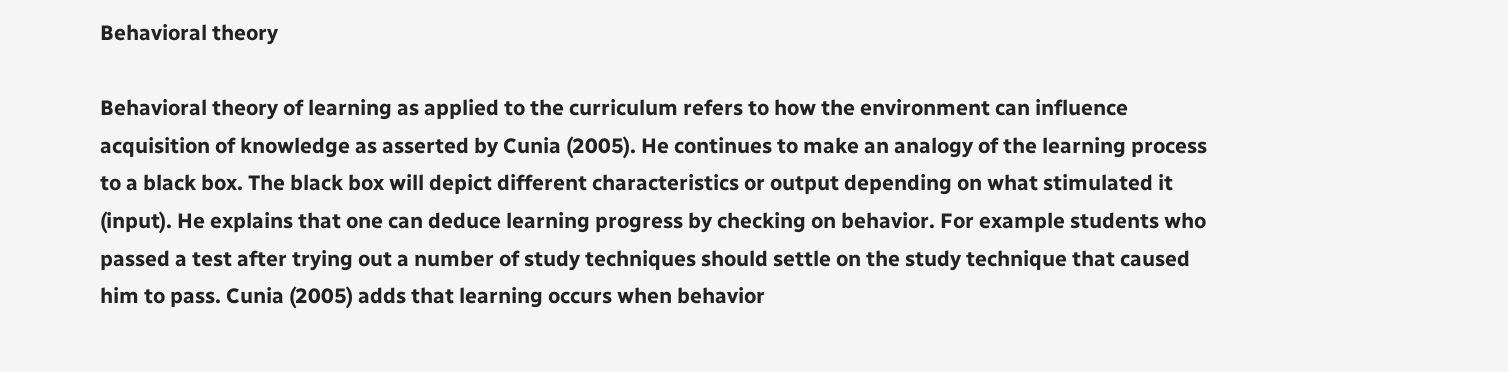Behavioral theory

Behavioral theory of learning as applied to the curriculum refers to how the environment can influence acquisition of knowledge as asserted by Cunia (2005). He continues to make an analogy of the learning process to a black box. The black box will depict different characteristics or output depending on what stimulated it (input). He explains that one can deduce learning progress by checking on behavior. For example students who passed a test after trying out a number of study techniques should settle on the study technique that caused him to pass. Cunia (2005) adds that learning occurs when behavior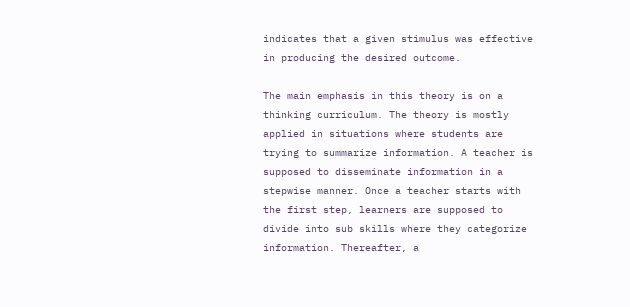indicates that a given stimulus was effective in producing the desired outcome.

The main emphasis in this theory is on a thinking curriculum. The theory is mostly applied in situations where students are trying to summarize information. A teacher is supposed to disseminate information in a stepwise manner. Once a teacher starts with the first step, learners are supposed to divide into sub skills where they categorize information. Thereafter, a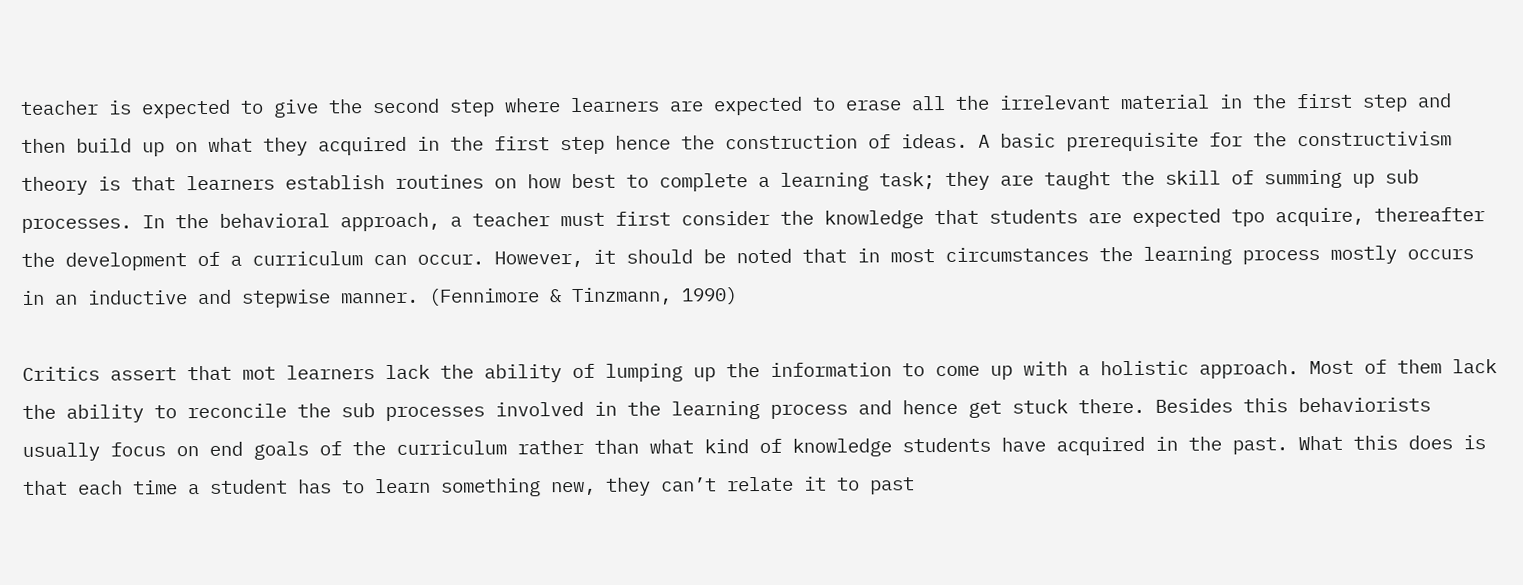teacher is expected to give the second step where learners are expected to erase all the irrelevant material in the first step and then build up on what they acquired in the first step hence the construction of ideas. A basic prerequisite for the constructivism theory is that learners establish routines on how best to complete a learning task; they are taught the skill of summing up sub processes. In the behavioral approach, a teacher must first consider the knowledge that students are expected tpo acquire, thereafter the development of a curriculum can occur. However, it should be noted that in most circumstances the learning process mostly occurs in an inductive and stepwise manner. (Fennimore & Tinzmann, 1990)

Critics assert that mot learners lack the ability of lumping up the information to come up with a holistic approach. Most of them lack the ability to reconcile the sub processes involved in the learning process and hence get stuck there. Besides this behaviorists usually focus on end goals of the curriculum rather than what kind of knowledge students have acquired in the past. What this does is that each time a student has to learn something new, they can’t relate it to past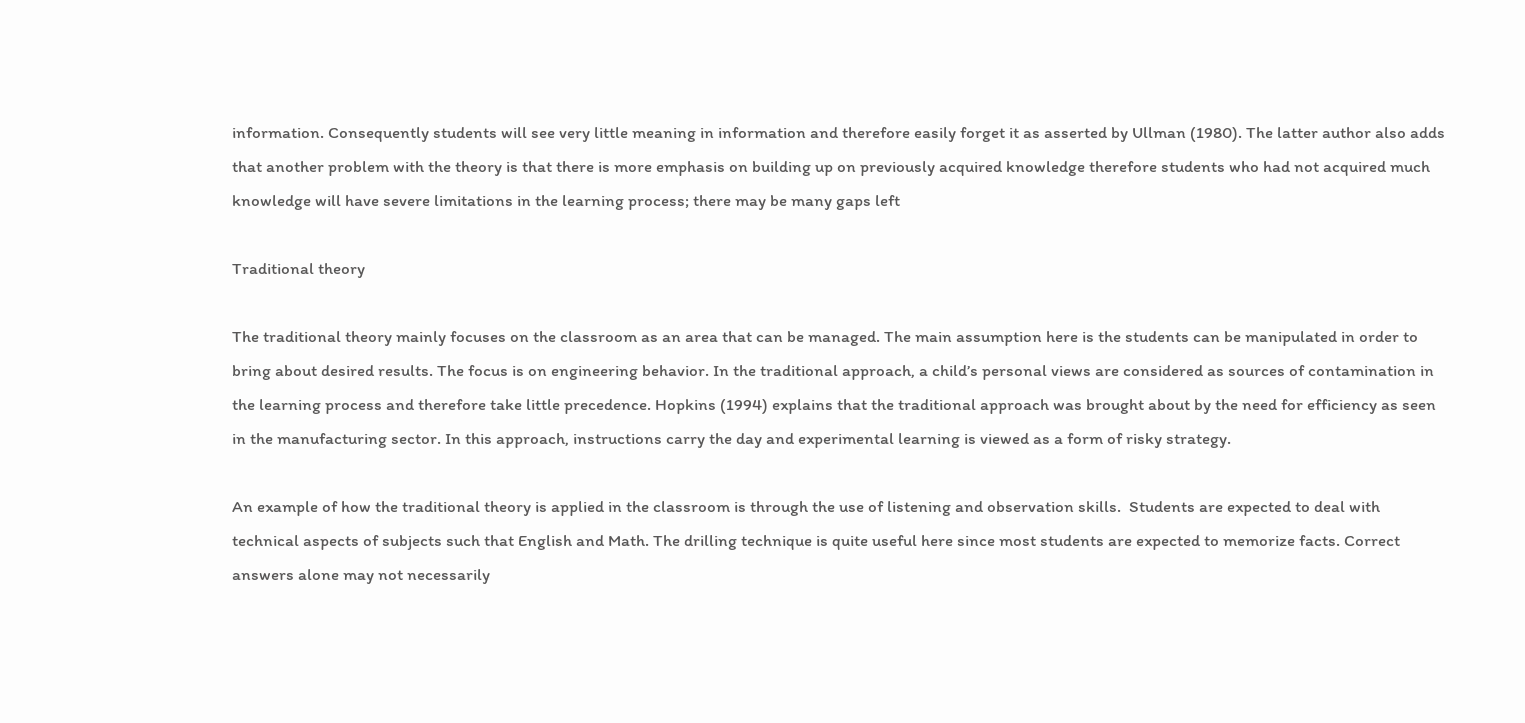information. Consequently students will see very little meaning in information and therefore easily forget it as asserted by Ullman (1980). The latter author also adds that another problem with the theory is that there is more emphasis on building up on previously acquired knowledge therefore students who had not acquired much knowledge will have severe limitations in the learning process; there may be many gaps left

Traditional theory

The traditional theory mainly focuses on the classroom as an area that can be managed. The main assumption here is the students can be manipulated in order to bring about desired results. The focus is on engineering behavior. In the traditional approach, a child’s personal views are considered as sources of contamination in the learning process and therefore take little precedence. Hopkins (1994) explains that the traditional approach was brought about by the need for efficiency as seen in the manufacturing sector. In this approach, instructions carry the day and experimental learning is viewed as a form of risky strategy.

An example of how the traditional theory is applied in the classroom is through the use of listening and observation skills.  Students are expected to deal with technical aspects of subjects such that English and Math. The drilling technique is quite useful here since most students are expected to memorize facts. Correct answers alone may not necessarily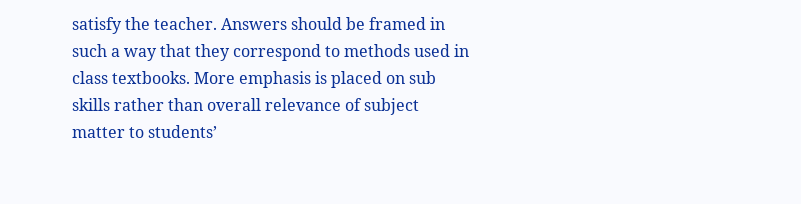satisfy the teacher. Answers should be framed in such a way that they correspond to methods used in class textbooks. More emphasis is placed on sub skills rather than overall relevance of subject matter to students’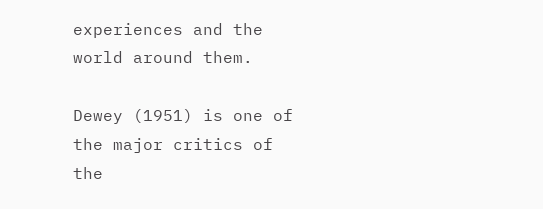experiences and the world around them.

Dewey (1951) is one of the major critics of the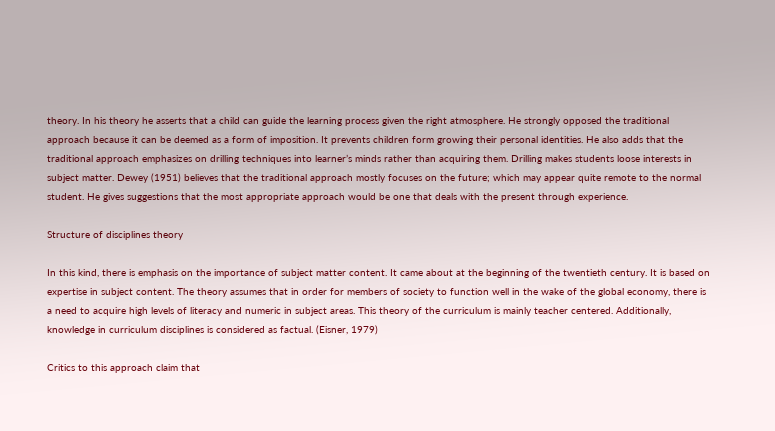theory. In his theory he asserts that a child can guide the learning process given the right atmosphere. He strongly opposed the traditional approach because it can be deemed as a form of imposition. It prevents children form growing their personal identities. He also adds that the traditional approach emphasizes on drilling techniques into learner’s minds rather than acquiring them. Drilling makes students loose interests in subject matter. Dewey (1951) believes that the traditional approach mostly focuses on the future; which may appear quite remote to the normal student. He gives suggestions that the most appropriate approach would be one that deals with the present through experience.

Structure of disciplines theory

In this kind, there is emphasis on the importance of subject matter content. It came about at the beginning of the twentieth century. It is based on expertise in subject content. The theory assumes that in order for members of society to function well in the wake of the global economy, there is a need to acquire high levels of literacy and numeric in subject areas. This theory of the curriculum is mainly teacher centered. Additionally, knowledge in curriculum disciplines is considered as factual. (Eisner, 1979)

Critics to this approach claim that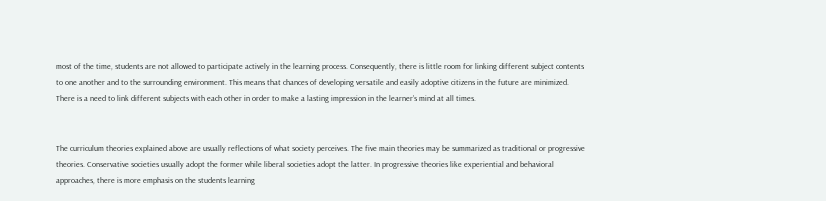most of the time, students are not allowed to participate actively in the learning process. Consequently, there is little room for linking different subject contents to one another and to the surrounding environment. This means that chances of developing versatile and easily adoptive citizens in the future are minimized. There is a need to link different subjects with each other in order to make a lasting impression in the learner’s mind at all times.


The curriculum theories explained above are usually reflections of what society perceives. The five main theories may be summarized as traditional or progressive theories. Conservative societies usually adopt the former while liberal societies adopt the latter. In progressive theories like experiential and behavioral approaches, there is more emphasis on the students learning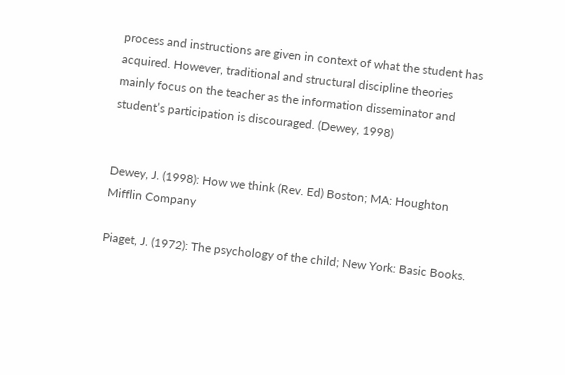process and instructions are given in context of what the student has acquired. However, traditional and structural discipline theories mainly focus on the teacher as the information disseminator and student’s participation is discouraged. (Dewey, 1998)


Dewey, J. (1998): How we think (Rev. Ed) Boston; MA: Houghton Mifflin Company

Piaget, J. (1972): The psychology of the child; New York: Basic Books.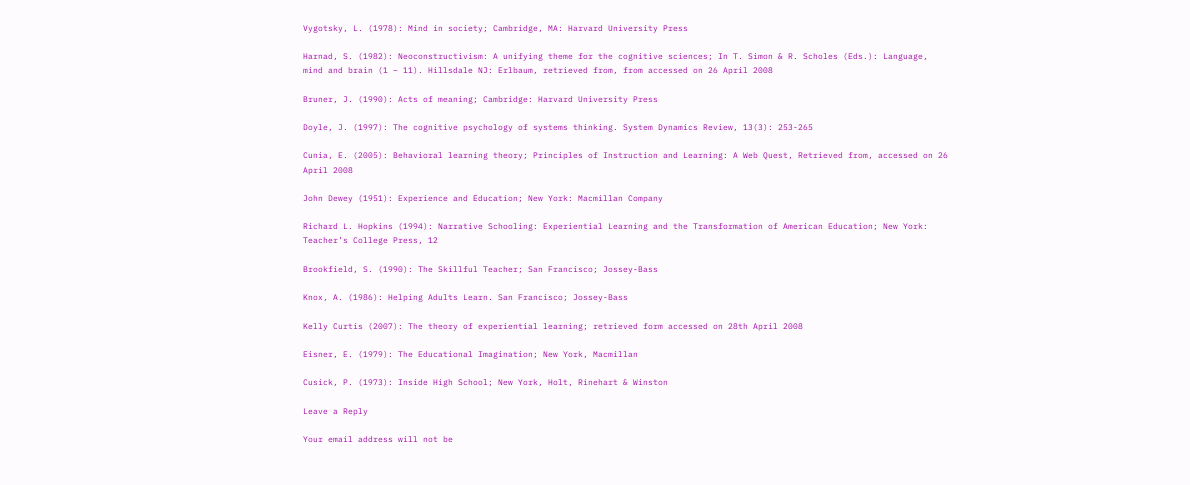Vygotsky, L. (1978): Mind in society; Cambridge, MA: Harvard University Press

Harnad, S. (1982): Neoconstructivism: A unifying theme for the cognitive sciences; In T. Simon & R. Scholes (Eds.): Language, mind and brain (1 – 11). Hillsdale NJ: Erlbaum, retrieved from, from accessed on 26 April 2008

Bruner, J. (1990): Acts of meaning; Cambridge: Harvard University Press

Doyle, J. (1997): The cognitive psychology of systems thinking. System Dynamics Review, 13(3): 253-265

Cunia, E. (2005): Behavioral learning theory; Principles of Instruction and Learning: A Web Quest, Retrieved from, accessed on 26 April 2008

John Dewey (1951): Experience and Education; New York: Macmillan Company

Richard L. Hopkins (1994): Narrative Schooling: Experiential Learning and the Transformation of American Education; New York: Teacher’s College Press, 12

Brookfield, S. (1990): The Skillful Teacher; San Francisco; Jossey-Bass

Knox, A. (1986): Helping Adults Learn. San Francisco; Jossey-Bass

Kelly Curtis (2007): The theory of experiential learning; retrieved form accessed on 28th April 2008

Eisner, E. (1979): The Educational Imagination; New York, Macmillan

Cusick, P. (1973): Inside High School; New York, Holt, Rinehart & Winston

Leave a Reply

Your email address will not be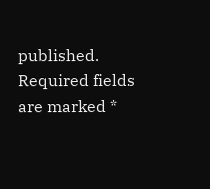published. Required fields are marked *